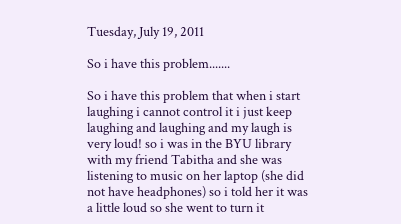Tuesday, July 19, 2011

So i have this problem.......

So i have this problem that when i start laughing i cannot control it i just keep laughing and laughing and my laugh is very loud! so i was in the BYU library with my friend Tabitha and she was listening to music on her laptop (she did not have headphones) so i told her it was a little loud so she went to turn it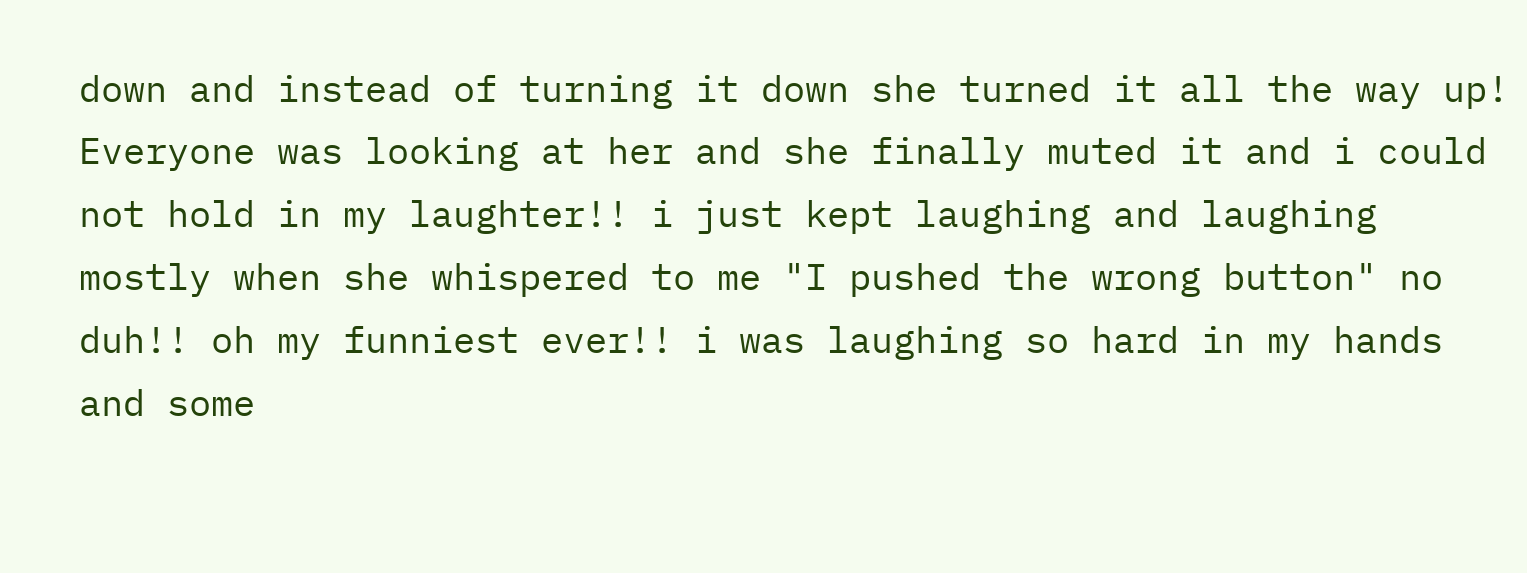down and instead of turning it down she turned it all the way up! Everyone was looking at her and she finally muted it and i could not hold in my laughter!! i just kept laughing and laughing mostly when she whispered to me "I pushed the wrong button" no duh!! oh my funniest ever!! i was laughing so hard in my hands and some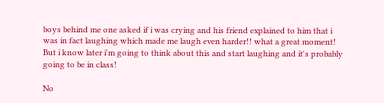boys behind me one asked if i was crying and his friend explained to him that i was in fact laughing which made me laugh even harder!! what a great moment!
But i know later i'm going to think about this and start laughing and it's probably going to be in class!

No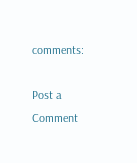comments:

Post a Comment